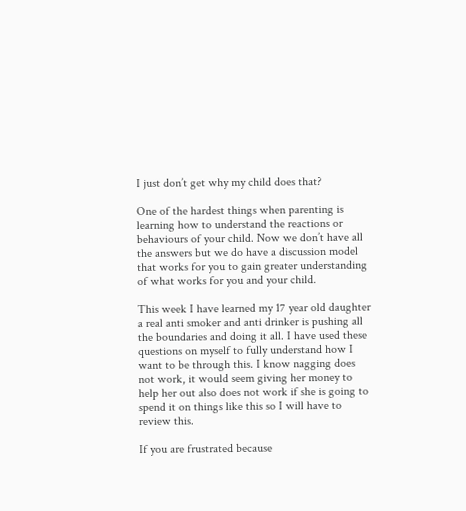I just don’t get why my child does that?

One of the hardest things when parenting is learning how to understand the reactions or behaviours of your child. Now we don’t have all the answers but we do have a discussion model that works for you to gain greater understanding of what works for you and your child.

This week I have learned my 17 year old daughter a real anti smoker and anti drinker is pushing all the boundaries and doing it all. I have used these questions on myself to fully understand how I want to be through this. I know nagging does not work, it would seem giving her money to help her out also does not work if she is going to spend it on things like this so I will have to review this.

If you are frustrated because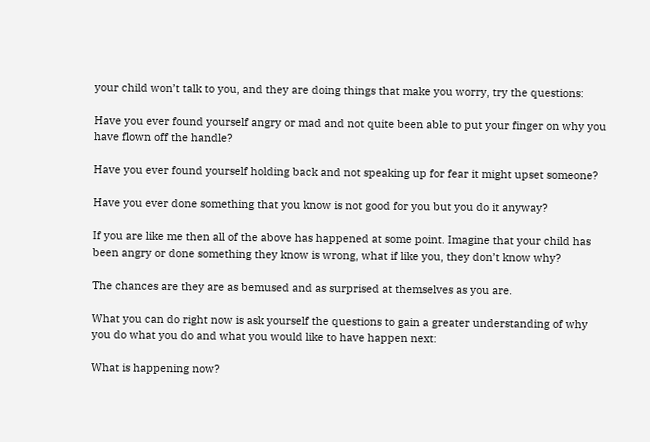your child won’t talk to you, and they are doing things that make you worry, try the questions:

Have you ever found yourself angry or mad and not quite been able to put your finger on why you have flown off the handle?

Have you ever found yourself holding back and not speaking up for fear it might upset someone?

Have you ever done something that you know is not good for you but you do it anyway?

If you are like me then all of the above has happened at some point. Imagine that your child has been angry or done something they know is wrong, what if like you, they don’t know why?

The chances are they are as bemused and as surprised at themselves as you are.

What you can do right now is ask yourself the questions to gain a greater understanding of why you do what you do and what you would like to have happen next:

What is happening now?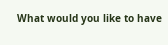What would you like to have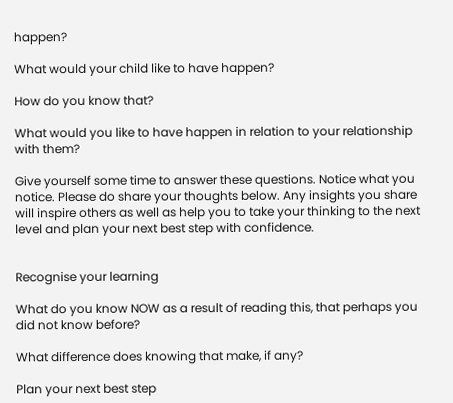happen?

What would your child like to have happen?

How do you know that?

What would you like to have happen in relation to your relationship with them?

Give yourself some time to answer these questions. Notice what you notice. Please do share your thoughts below. Any insights you share will inspire others as well as help you to take your thinking to the next level and plan your next best step with confidence.


Recognise your learning

What do you know NOW as a result of reading this, that perhaps you did not know before?

What difference does knowing that make, if any?

Plan your next best step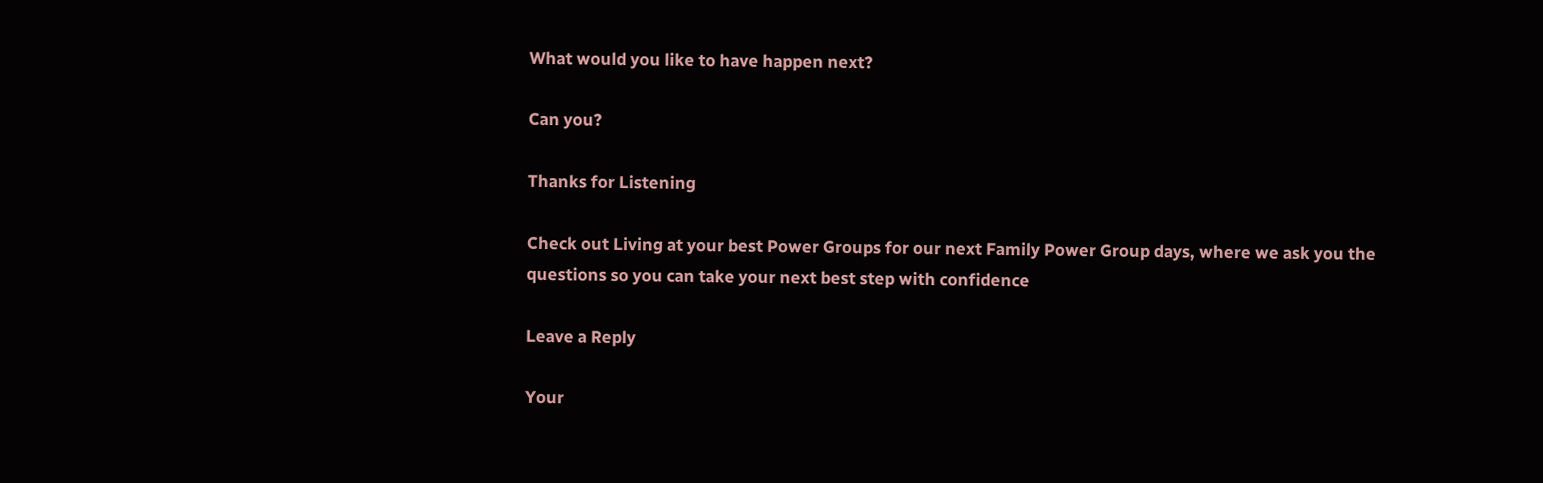What would you like to have happen next?

Can you?

Thanks for Listening

Check out Living at your best Power Groups for our next Family Power Group days, where we ask you the questions so you can take your next best step with confidence

Leave a Reply

Your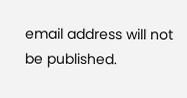email address will not be published.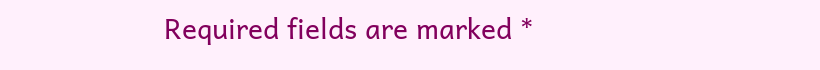Required fields are marked *